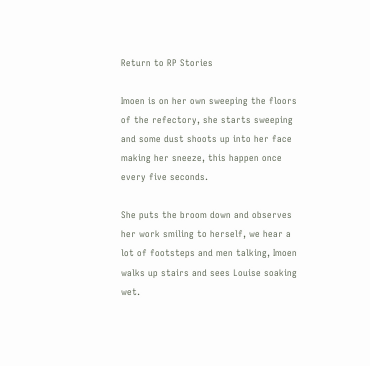Return to RP Stories

Imoen is on her own sweeping the floors of the refectory, she starts sweeping and some dust shoots up into her face making her sneeze, this happen once every five seconds.

She puts the broom down and observes her work smiling to herself, we hear a lot of footsteps and men talking, Imoen walks up stairs and sees Louise soaking wet.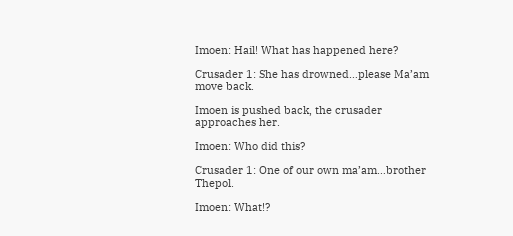Imoen: Hail! What has happened here?

Crusader 1: She has drowned…please Ma’am move back.

Imoen is pushed back, the crusader approaches her.

Imoen: Who did this?

Crusader 1: One of our own ma’am…brother Thepol.

Imoen: What!?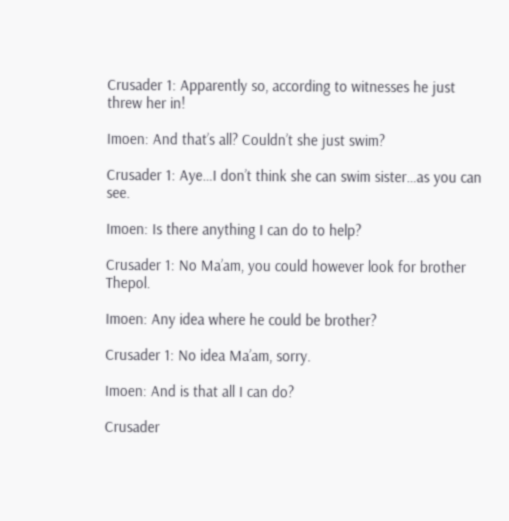Crusader 1: Apparently so, according to witnesses he just threw her in!

Imoen: And that’s all? Couldn’t she just swim?

Crusader 1: Aye…I don’t think she can swim sister…as you can see.

Imoen: Is there anything I can do to help?

Crusader 1: No Ma’am, you could however look for brother Thepol.

Imoen: Any idea where he could be brother?

Crusader 1: No idea Ma’am, sorry.

Imoen: And is that all I can do?

Crusader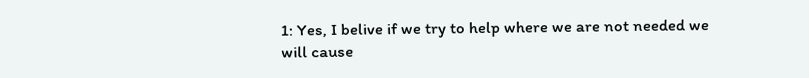1: Yes, I belive if we try to help where we are not needed we will cause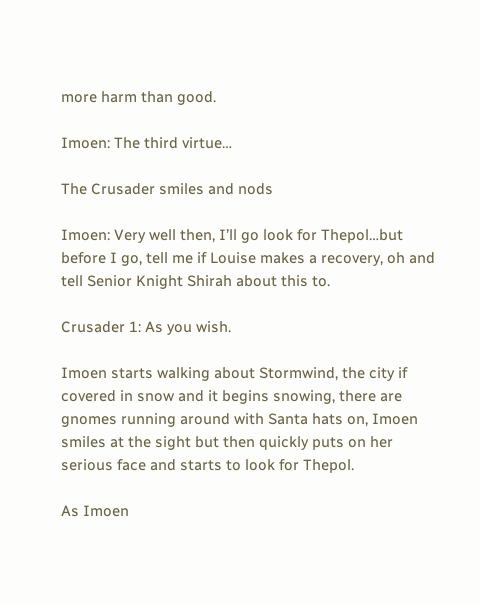more harm than good.

Imoen: The third virtue…

The Crusader smiles and nods

Imoen: Very well then, I’ll go look for Thepol…but before I go, tell me if Louise makes a recovery, oh and tell Senior Knight Shirah about this to.

Crusader 1: As you wish.

Imoen starts walking about Stormwind, the city if covered in snow and it begins snowing, there are gnomes running around with Santa hats on, Imoen smiles at the sight but then quickly puts on her serious face and starts to look for Thepol.

As Imoen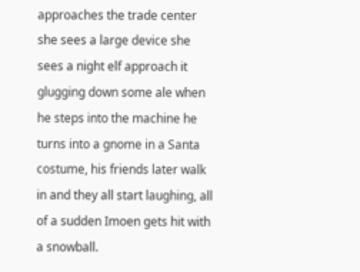approaches the trade center she sees a large device she sees a night elf approach it glugging down some ale when he steps into the machine he turns into a gnome in a Santa costume, his friends later walk in and they all start laughing, all of a sudden Imoen gets hit with a snowball.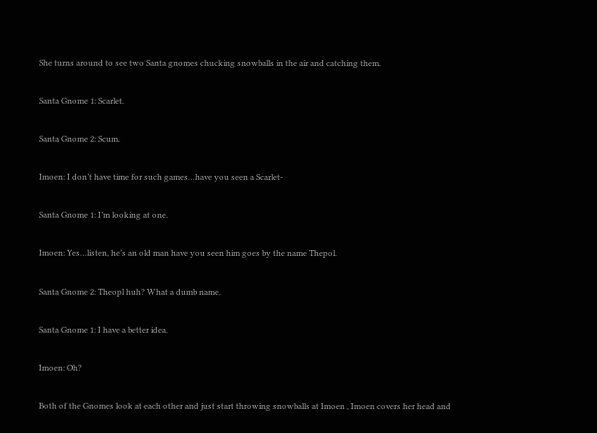She turns around to see two Santa gnomes chucking snowballs in the air and catching them.

Santa Gnome 1: Scarlet.

Santa Gnome 2: Scum.

Imoen: I don’t have time for such games…have you seen a Scarlet-

Santa Gnome 1: I’m looking at one.

Imoen: Yes…listen, he’s an old man have you seen him goes by the name Thepol.

Santa Gnome 2: Theopl huh? What a dumb name.

Santa Gnome 1: I have a better idea.

Imoen: Oh?

Both of the Gnomes look at each other and just start throwing snowballs at Imoen , Imoen covers her head and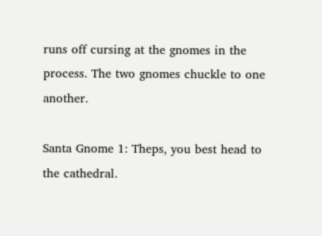runs off cursing at the gnomes in the process. The two gnomes chuckle to one another.

Santa Gnome 1: Theps, you best head to the cathedral.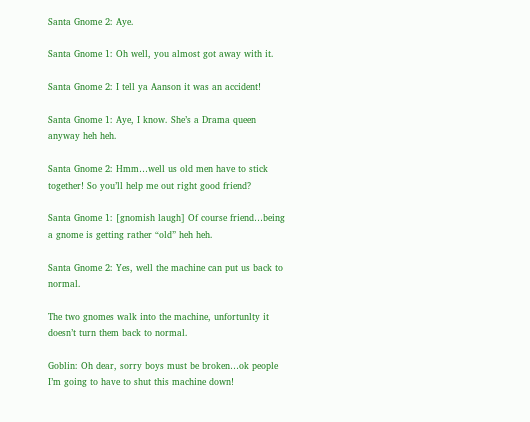Santa Gnome 2: Aye.

Santa Gnome 1: Oh well, you almost got away with it.

Santa Gnome 2: I tell ya Aanson it was an accident!

Santa Gnome 1: Aye, I know. She’s a Drama queen anyway heh heh.

Santa Gnome 2: Hmm…well us old men have to stick together! So you’ll help me out right good friend?

Santa Gnome 1: [gnomish laugh] Of course friend…being a gnome is getting rather “old” heh heh.

Santa Gnome 2: Yes, well the machine can put us back to normal.

The two gnomes walk into the machine, unfortunlty it doesn’t turn them back to normal.

Goblin: Oh dear, sorry boys must be broken…ok people I’m going to have to shut this machine down!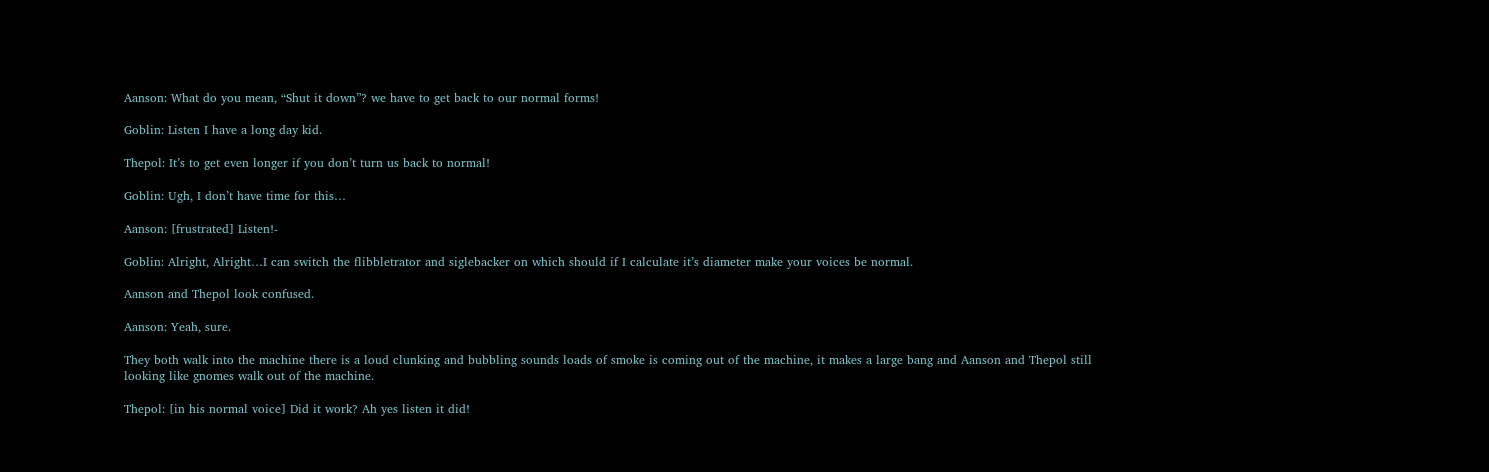Aanson: What do you mean, “Shut it down”? we have to get back to our normal forms!

Goblin: Listen I have a long day kid.

Thepol: It’s to get even longer if you don’t turn us back to normal!

Goblin: Ugh, I don’t have time for this…

Aanson: [frustrated] Listen!-

Goblin: Alright, Alright…I can switch the flibbletrator and siglebacker on which should if I calculate it’s diameter make your voices be normal.

Aanson and Thepol look confused.

Aanson: Yeah, sure.

They both walk into the machine there is a loud clunking and bubbling sounds loads of smoke is coming out of the machine, it makes a large bang and Aanson and Thepol still looking like gnomes walk out of the machine.

Thepol: [in his normal voice] Did it work? Ah yes listen it did!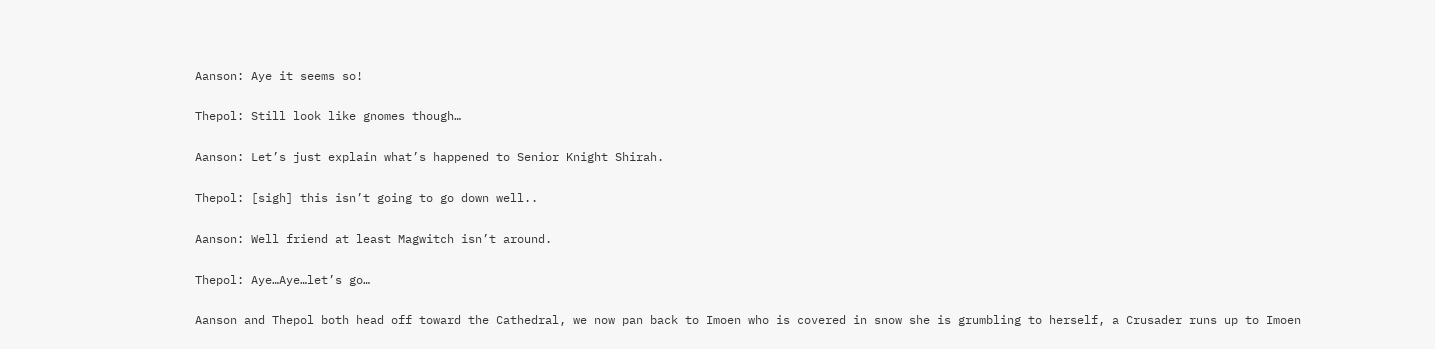Aanson: Aye it seems so!

Thepol: Still look like gnomes though…

Aanson: Let’s just explain what’s happened to Senior Knight Shirah.

Thepol: [sigh] this isn’t going to go down well..

Aanson: Well friend at least Magwitch isn’t around.

Thepol: Aye…Aye…let’s go…

Aanson and Thepol both head off toward the Cathedral, we now pan back to Imoen who is covered in snow she is grumbling to herself, a Crusader runs up to Imoen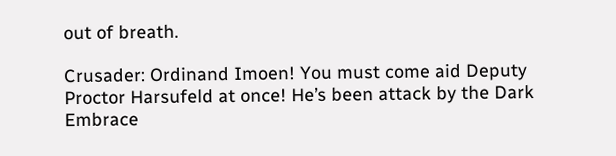out of breath.

Crusader: Ordinand Imoen! You must come aid Deputy Proctor Harsufeld at once! He’s been attack by the Dark Embrace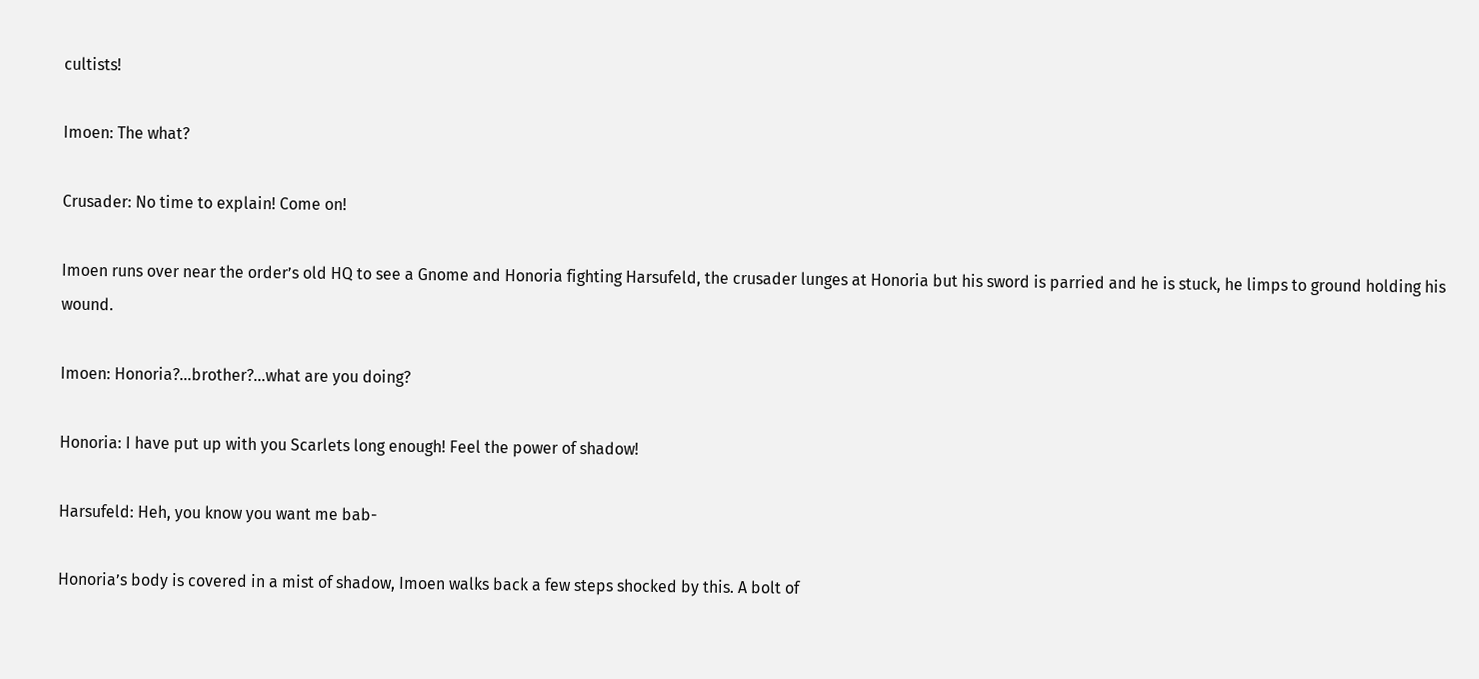cultists!

Imoen: The what?

Crusader: No time to explain! Come on!

Imoen runs over near the order’s old HQ to see a Gnome and Honoria fighting Harsufeld, the crusader lunges at Honoria but his sword is parried and he is stuck, he limps to ground holding his wound.

Imoen: Honoria?…brother?…what are you doing?

Honoria: I have put up with you Scarlets long enough! Feel the power of shadow!

Harsufeld: Heh, you know you want me bab-

Honoria’s body is covered in a mist of shadow, Imoen walks back a few steps shocked by this. A bolt of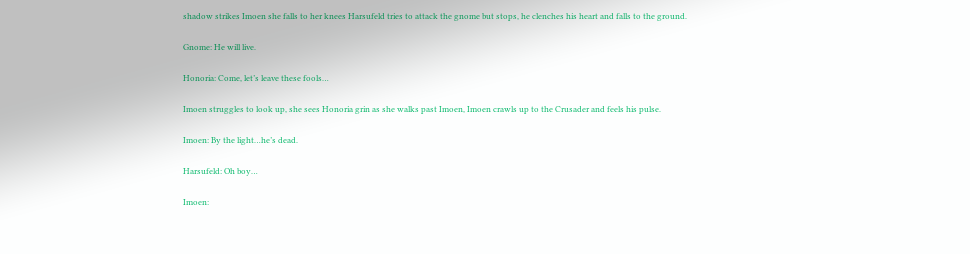shadow strikes Imoen she falls to her knees Harsufeld tries to attack the gnome but stops, he clenches his heart and falls to the ground.

Gnome: He will live.

Honoria: Come, let’s leave these fools…

Imoen struggles to look up, she sees Honoria grin as she walks past Imoen, Imoen crawls up to the Crusader and feels his pulse.

Imoen: By the light…he’s dead.

Harsufeld: Oh boy…

Imoen: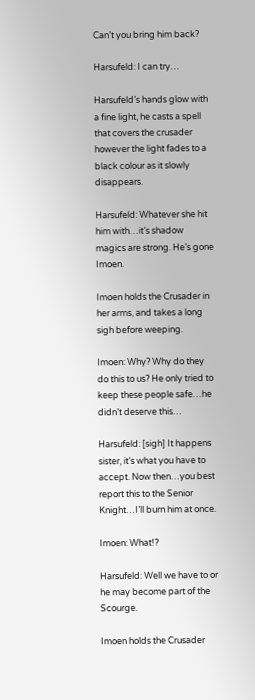Can’t you bring him back?

Harsufeld: I can try…

Harsufeld’s hands glow with a fine light, he casts a spell that covers the crusader however the light fades to a black colour as it slowly disappears.

Harsufeld: Whatever she hit him with…it’s shadow magics are strong. He’s gone Imoen.

Imoen holds the Crusader in her arms, and takes a long sigh before weeping.

Imoen: Why? Why do they do this to us? He only tried to keep these people safe…he didn’t deserve this…

Harsufeld: [sigh] It happens sister, it’s what you have to accept. Now then…you best report this to the Senior Knight…I’ll burn him at once.

Imoen: What!?

Harsufeld: Well we have to or he may become part of the Scourge.

Imoen holds the Crusader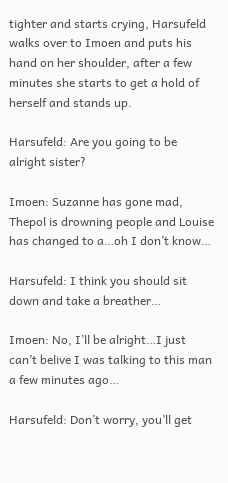tighter and starts crying, Harsufeld walks over to Imoen and puts his hand on her shoulder, after a few minutes she starts to get a hold of herself and stands up.

Harsufeld: Are you going to be alright sister?

Imoen: Suzanne has gone mad, Thepol is drowning people and Louise has changed to a…oh I don’t know…

Harsufeld: I think you should sit down and take a breather…

Imoen: No, I’ll be alright…I just can’t belive I was talking to this man a few minutes ago…

Harsufeld: Don’t worry, you’ll get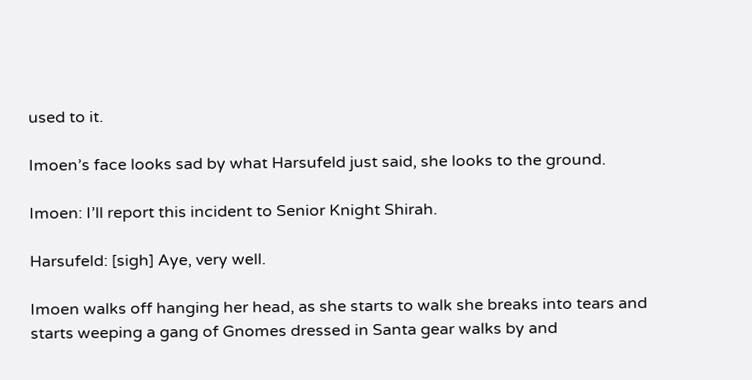used to it.

Imoen’s face looks sad by what Harsufeld just said, she looks to the ground.

Imoen: I’ll report this incident to Senior Knight Shirah.

Harsufeld: [sigh] Aye, very well.

Imoen walks off hanging her head, as she starts to walk she breaks into tears and starts weeping a gang of Gnomes dressed in Santa gear walks by and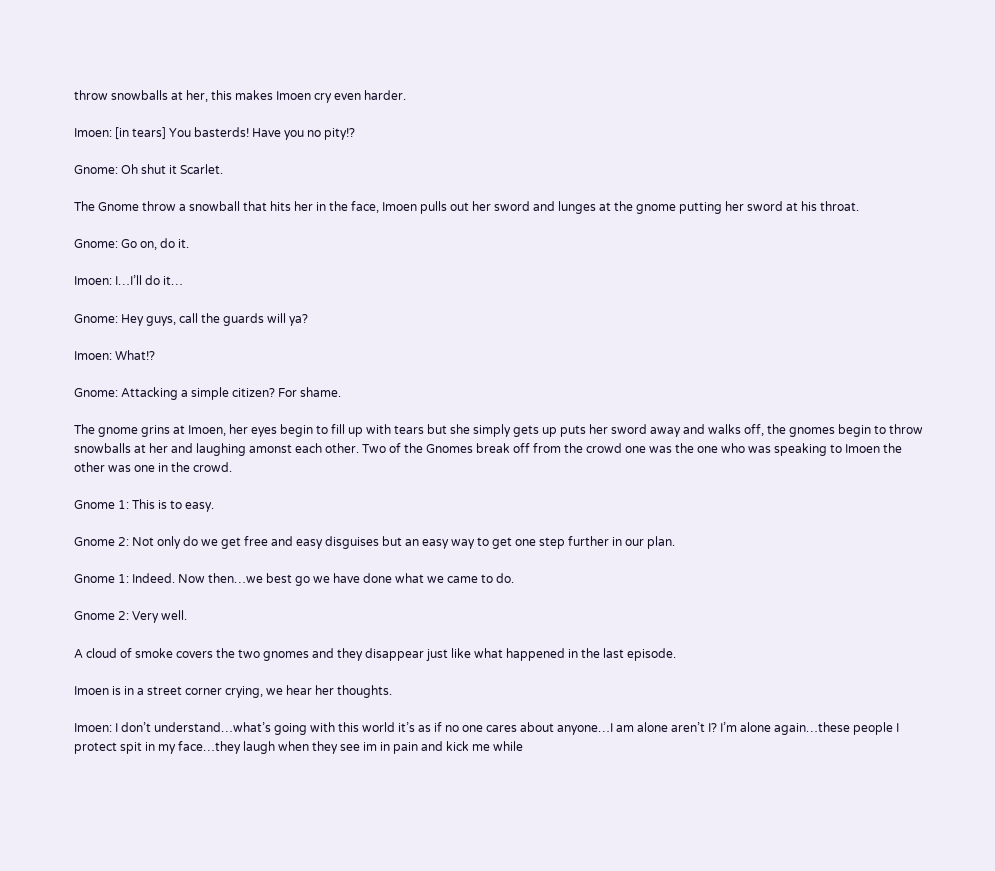throw snowballs at her, this makes Imoen cry even harder.

Imoen: [in tears] You basterds! Have you no pity!?

Gnome: Oh shut it Scarlet.

The Gnome throw a snowball that hits her in the face, Imoen pulls out her sword and lunges at the gnome putting her sword at his throat.

Gnome: Go on, do it.

Imoen: I…I’ll do it…

Gnome: Hey guys, call the guards will ya?

Imoen: What!?

Gnome: Attacking a simple citizen? For shame.

The gnome grins at Imoen, her eyes begin to fill up with tears but she simply gets up puts her sword away and walks off, the gnomes begin to throw snowballs at her and laughing amonst each other. Two of the Gnomes break off from the crowd one was the one who was speaking to Imoen the other was one in the crowd.

Gnome 1: This is to easy.

Gnome 2: Not only do we get free and easy disguises but an easy way to get one step further in our plan.

Gnome 1: Indeed. Now then…we best go we have done what we came to do.

Gnome 2: Very well.

A cloud of smoke covers the two gnomes and they disappear just like what happened in the last episode.

Imoen is in a street corner crying, we hear her thoughts.

Imoen: I don’t understand…what’s going with this world it’s as if no one cares about anyone…I am alone aren’t I? I’m alone again…these people I protect spit in my face…they laugh when they see im in pain and kick me while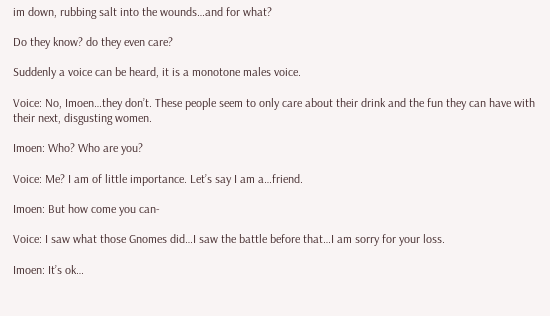im down, rubbing salt into the wounds…and for what?

Do they know? do they even care?

Suddenly a voice can be heard, it is a monotone males voice.

Voice: No, Imoen…they don’t. These people seem to only care about their drink and the fun they can have with their next, disgusting women.

Imoen: Who? Who are you?

Voice: Me? I am of little importance. Let’s say I am a…friend.

Imoen: But how come you can-

Voice: I saw what those Gnomes did…I saw the battle before that…I am sorry for your loss.

Imoen: It’s ok…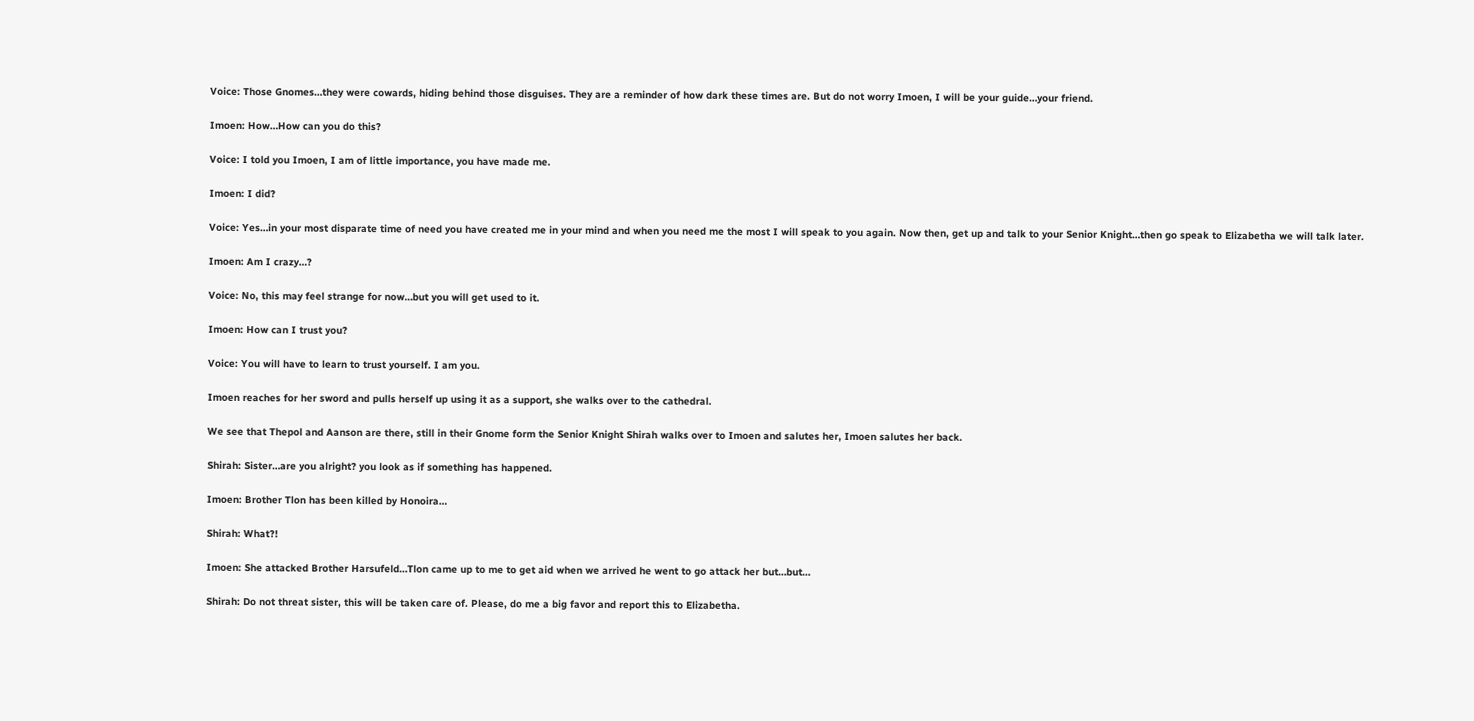Voice: Those Gnomes…they were cowards, hiding behind those disguises. They are a reminder of how dark these times are. But do not worry Imoen, I will be your guide…your friend.

Imoen: How…How can you do this?

Voice: I told you Imoen, I am of little importance, you have made me.

Imoen: I did?

Voice: Yes…in your most disparate time of need you have created me in your mind and when you need me the most I will speak to you again. Now then, get up and talk to your Senior Knight…then go speak to Elizabetha we will talk later.

Imoen: Am I crazy…?

Voice: No, this may feel strange for now…but you will get used to it.

Imoen: How can I trust you?

Voice: You will have to learn to trust yourself. I am you.

Imoen reaches for her sword and pulls herself up using it as a support, she walks over to the cathedral.

We see that Thepol and Aanson are there, still in their Gnome form the Senior Knight Shirah walks over to Imoen and salutes her, Imoen salutes her back.

Shirah: Sister…are you alright? you look as if something has happened.

Imoen: Brother Tlon has been killed by Honoira…

Shirah: What?!

Imoen: She attacked Brother Harsufeld…Tlon came up to me to get aid when we arrived he went to go attack her but…but…

Shirah: Do not threat sister, this will be taken care of. Please, do me a big favor and report this to Elizabetha.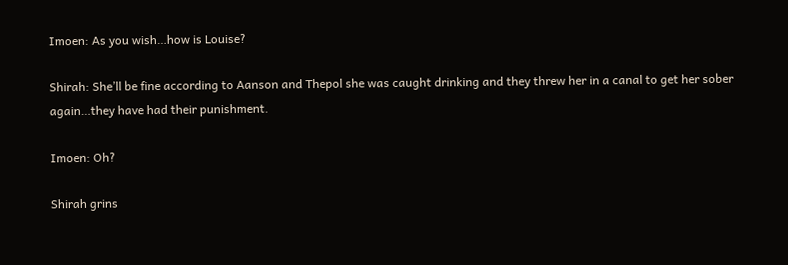Imoen: As you wish…how is Louise?

Shirah: She’ll be fine according to Aanson and Thepol she was caught drinking and they threw her in a canal to get her sober again…they have had their punishment.

Imoen: Oh?

Shirah grins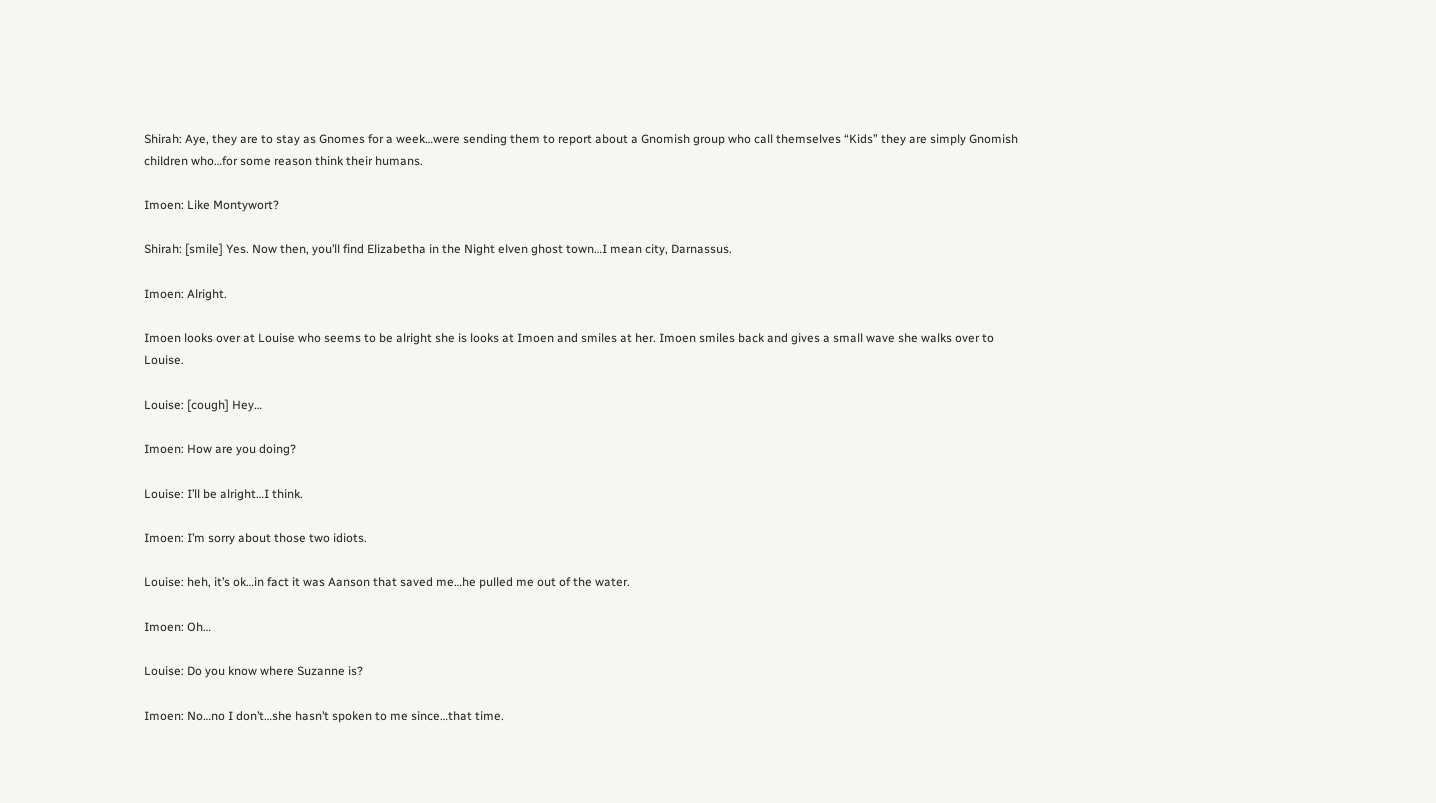Shirah: Aye, they are to stay as Gnomes for a week…were sending them to report about a Gnomish group who call themselves “Kids” they are simply Gnomish children who…for some reason think their humans.

Imoen: Like Montywort?

Shirah: [smile] Yes. Now then, you’ll find Elizabetha in the Night elven ghost town…I mean city, Darnassus.

Imoen: Alright.

Imoen looks over at Louise who seems to be alright she is looks at Imoen and smiles at her. Imoen smiles back and gives a small wave she walks over to Louise.

Louise: [cough] Hey…

Imoen: How are you doing?

Louise: I’ll be alright…I think.

Imoen: I’m sorry about those two idiots.

Louise: heh, it’s ok…in fact it was Aanson that saved me…he pulled me out of the water.

Imoen: Oh…

Louise: Do you know where Suzanne is?

Imoen: No…no I don’t…she hasn’t spoken to me since…that time.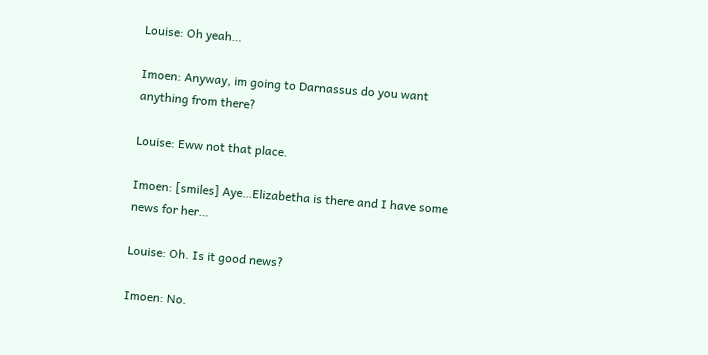Louise: Oh yeah…

Imoen: Anyway, im going to Darnassus do you want anything from there?

Louise: Eww not that place.

Imoen: [smiles] Aye…Elizabetha is there and I have some news for her…

Louise: Oh. Is it good news?

Imoen: No.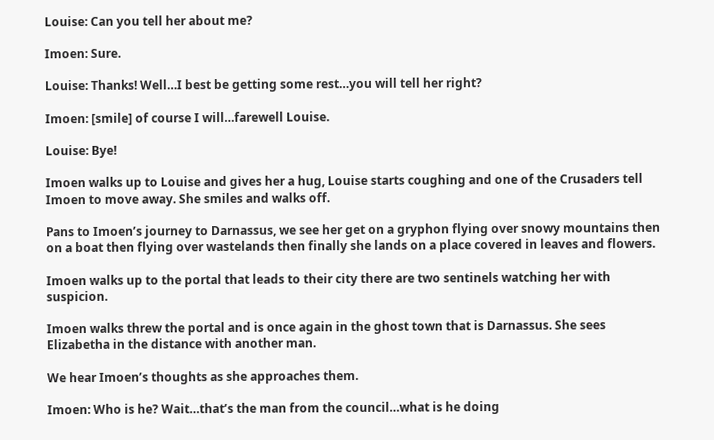Louise: Can you tell her about me?

Imoen: Sure.

Louise: Thanks! Well…I best be getting some rest…you will tell her right?

Imoen: [smile] of course I will…farewell Louise.

Louise: Bye!

Imoen walks up to Louise and gives her a hug, Louise starts coughing and one of the Crusaders tell Imoen to move away. She smiles and walks off.

Pans to Imoen’s journey to Darnassus, we see her get on a gryphon flying over snowy mountains then on a boat then flying over wastelands then finally she lands on a place covered in leaves and flowers.

Imoen walks up to the portal that leads to their city there are two sentinels watching her with suspicion.

Imoen walks threw the portal and is once again in the ghost town that is Darnassus. She sees Elizabetha in the distance with another man.

We hear Imoen’s thoughts as she approaches them.

Imoen: Who is he? Wait…that’s the man from the council…what is he doing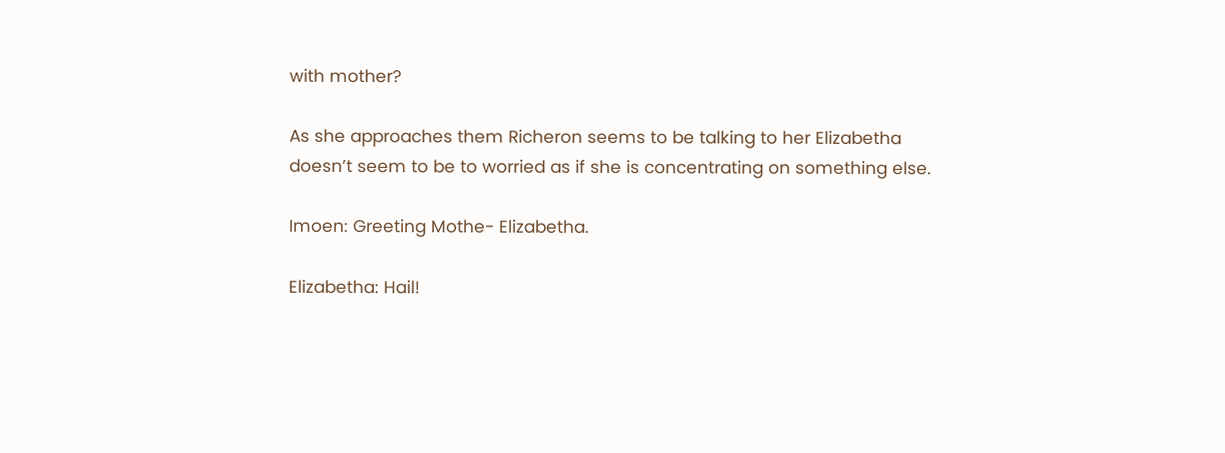with mother?

As she approaches them Richeron seems to be talking to her Elizabetha doesn’t seem to be to worried as if she is concentrating on something else.

Imoen: Greeting Mothe- Elizabetha.

Elizabetha: Hail!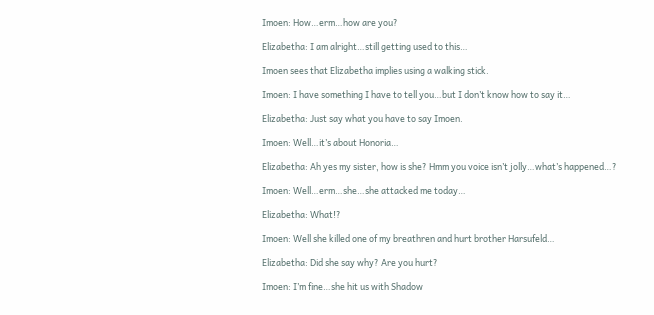Imoen: How…erm…how are you?

Elizabetha: I am alright…still getting used to this…

Imoen sees that Elizabetha implies using a walking stick.

Imoen: I have something I have to tell you…but I don’t know how to say it…

Elizabetha: Just say what you have to say Imoen.

Imoen: Well…it’s about Honoria…

Elizabetha: Ah yes my sister, how is she? Hmm you voice isn’t jolly…what’s happened…?

Imoen: Well…erm…she…she attacked me today…

Elizabetha: What!?

Imoen: Well she killed one of my breathren and hurt brother Harsufeld…

Elizabetha: Did she say why? Are you hurt?

Imoen: I’m fine…she hit us with Shadow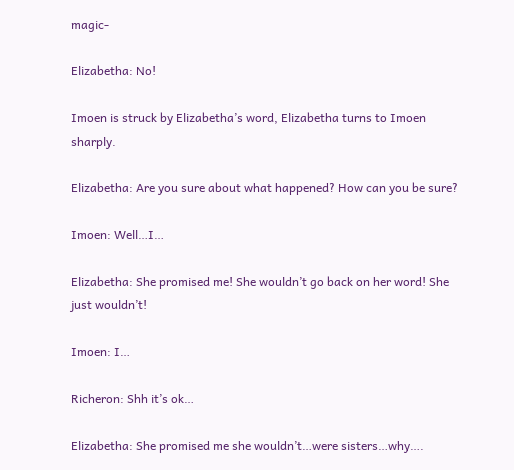magic-

Elizabetha: No!

Imoen is struck by Elizabetha’s word, Elizabetha turns to Imoen sharply.

Elizabetha: Are you sure about what happened? How can you be sure?

Imoen: Well…I…

Elizabetha: She promised me! She wouldn’t go back on her word! She just wouldn’t!

Imoen: I…

Richeron: Shh it’s ok…

Elizabetha: She promised me she wouldn’t…were sisters…why….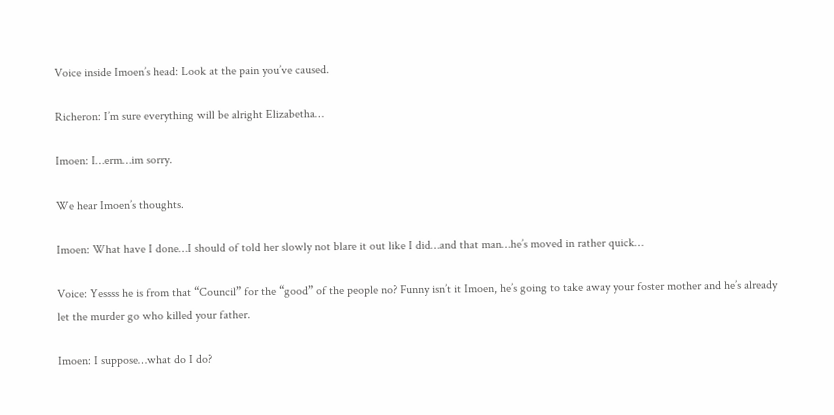Voice inside Imoen’s head: Look at the pain you’ve caused.

Richeron: I’m sure everything will be alright Elizabetha…

Imoen: I…erm…im sorry.

We hear Imoen’s thoughts.

Imoen: What have I done…I should of told her slowly not blare it out like I did…and that man…he’s moved in rather quick…

Voice: Yessss he is from that “Council” for the “good” of the people no? Funny isn’t it Imoen, he’s going to take away your foster mother and he’s already let the murder go who killed your father.

Imoen: I suppose…what do I do?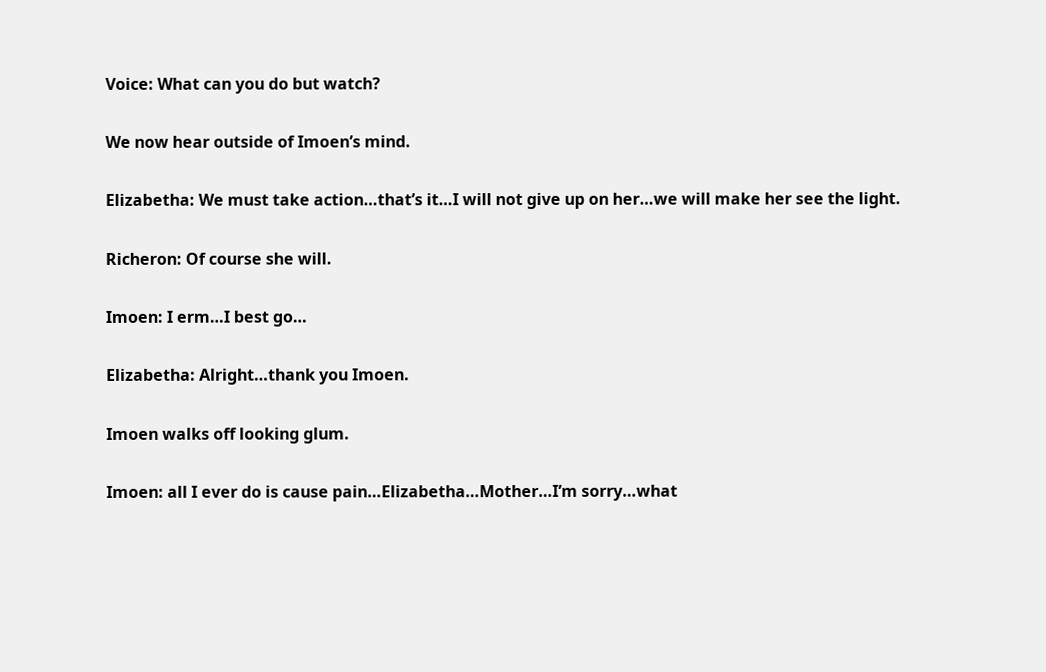Voice: What can you do but watch?

We now hear outside of Imoen’s mind.

Elizabetha: We must take action…that’s it…I will not give up on her…we will make her see the light.

Richeron: Of course she will.

Imoen: I erm…I best go…

Elizabetha: Alright…thank you Imoen.

Imoen walks off looking glum.

Imoen: all I ever do is cause pain…Elizabetha…Mother…I’m sorry…what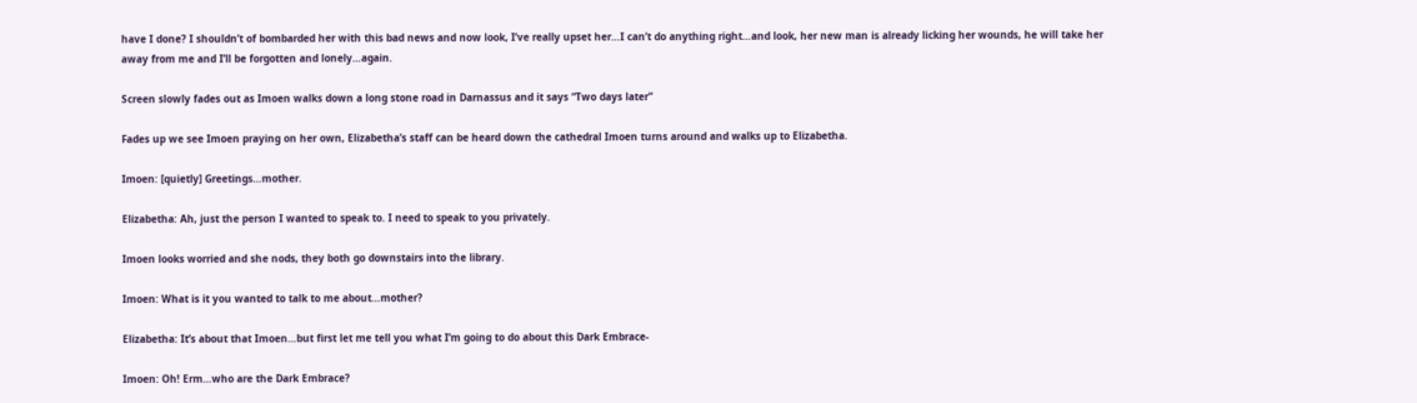have I done? I shouldn’t of bombarded her with this bad news and now look, I’ve really upset her…I can’t do anything right…and look, her new man is already licking her wounds, he will take her away from me and I’ll be forgotten and lonely…again.

Screen slowly fades out as Imoen walks down a long stone road in Darnassus and it says “Two days later”

Fades up we see Imoen praying on her own, Elizabetha’s staff can be heard down the cathedral Imoen turns around and walks up to Elizabetha.

Imoen: [quietly] Greetings…mother.

Elizabetha: Ah, just the person I wanted to speak to. I need to speak to you privately.

Imoen looks worried and she nods, they both go downstairs into the library.

Imoen: What is it you wanted to talk to me about…mother?

Elizabetha: It’s about that Imoen…but first let me tell you what I’m going to do about this Dark Embrace-

Imoen: Oh! Erm…who are the Dark Embrace?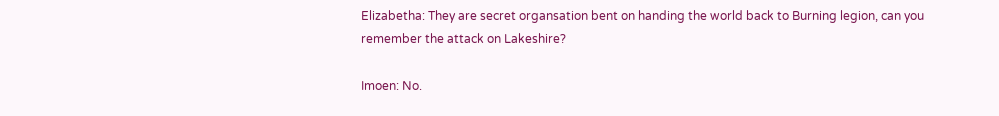Elizabetha: They are secret organsation bent on handing the world back to Burning legion, can you remember the attack on Lakeshire?

Imoen: No.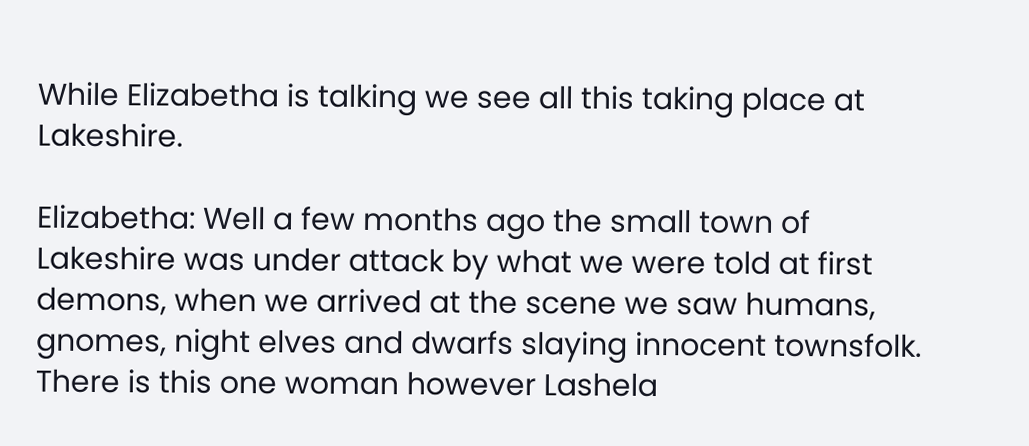While Elizabetha is talking we see all this taking place at Lakeshire.

Elizabetha: Well a few months ago the small town of Lakeshire was under attack by what we were told at first demons, when we arrived at the scene we saw humans, gnomes, night elves and dwarfs slaying innocent townsfolk. There is this one woman however Lashela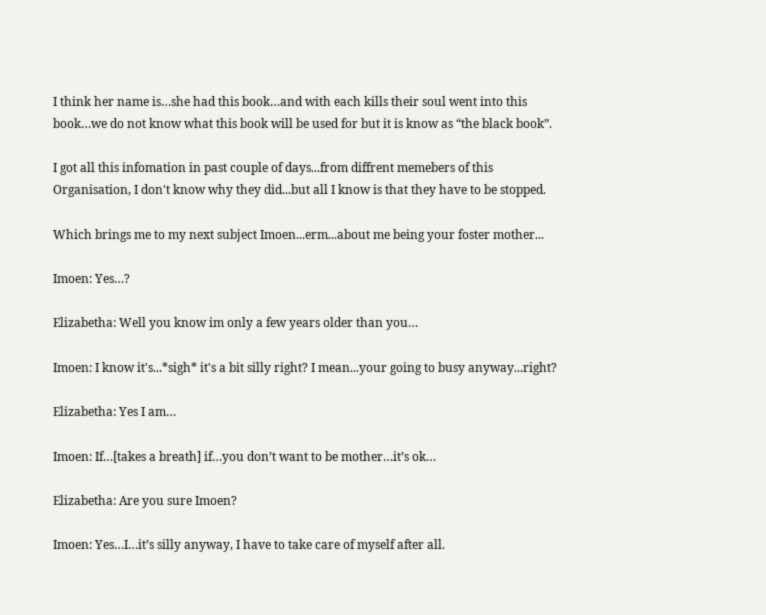I think her name is…she had this book…and with each kills their soul went into this book…we do not know what this book will be used for but it is know as “the black book”.

I got all this infomation in past couple of days...from diffrent memebers of this Organisation, I don't know why they did...but all I know is that they have to be stopped.

Which brings me to my next subject Imoen...erm...about me being your foster mother...

Imoen: Yes…?

Elizabetha: Well you know im only a few years older than you…

Imoen: I know it's...*sigh* it's a bit silly right? I mean...your going to busy anyway...right?

Elizabetha: Yes I am…

Imoen: If…[takes a breath] if…you don’t want to be mother…it’s ok…

Elizabetha: Are you sure Imoen?

Imoen: Yes…I…it’s silly anyway, I have to take care of myself after all.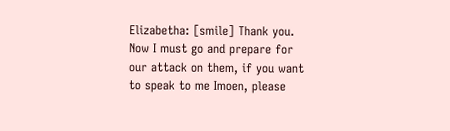Elizabetha: [smile] Thank you. Now I must go and prepare for our attack on them, if you want to speak to me Imoen, please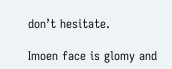don’t hesitate.

Imoen face is glomy and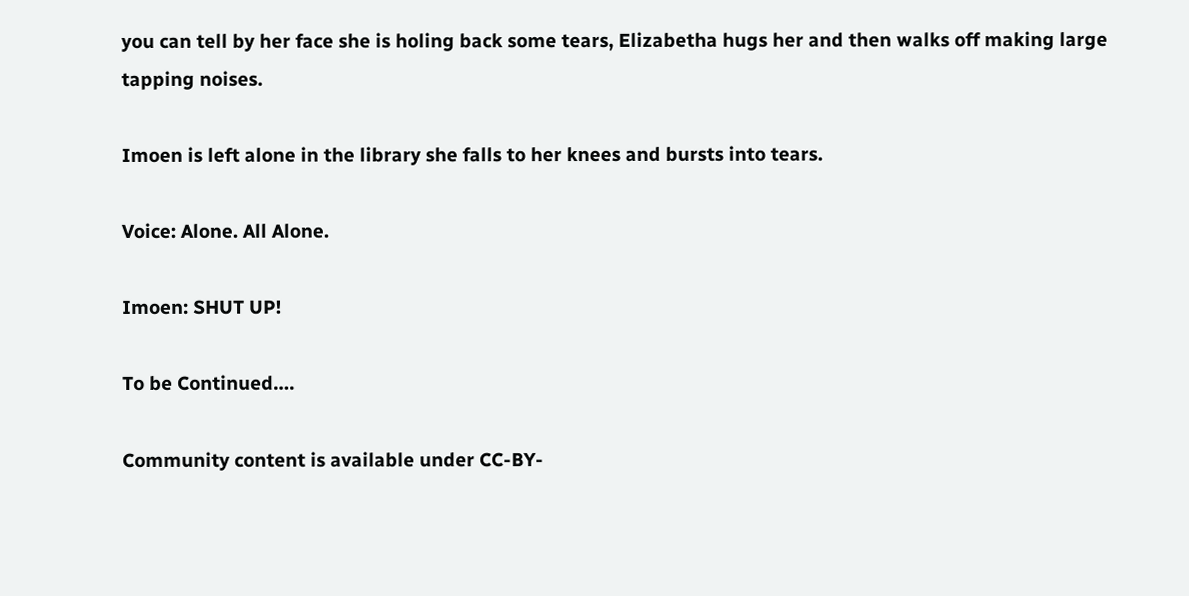you can tell by her face she is holing back some tears, Elizabetha hugs her and then walks off making large tapping noises.

Imoen is left alone in the library she falls to her knees and bursts into tears.

Voice: Alone. All Alone.

Imoen: SHUT UP!

To be Continued….

Community content is available under CC-BY-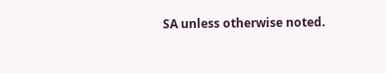SA unless otherwise noted.